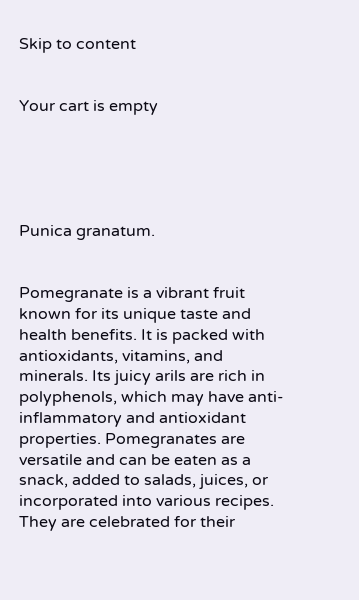Skip to content


Your cart is empty





Punica granatum.


Pomegranate is a vibrant fruit known for its unique taste and health benefits. It is packed with antioxidants, vitamins, and minerals. Its juicy arils are rich in polyphenols, which may have anti-inflammatory and antioxidant properties. Pomegranates are versatile and can be eaten as a snack, added to salads, juices, or incorporated into various recipes. They are celebrated for their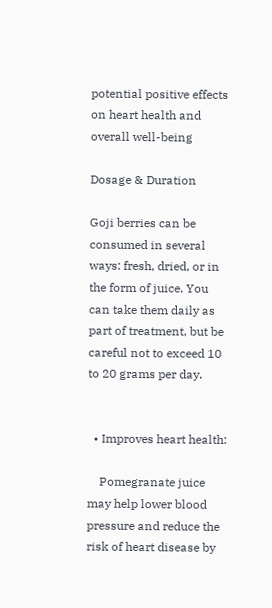potential positive effects on heart health and overall well-being

Dosage & Duration

Goji berries can be consumed in several ways: fresh, dried, or in the form of juice. You can take them daily as part of treatment, but be careful not to exceed 10 to 20 grams per day.


  • Improves heart health:

    Pomegranate juice may help lower blood pressure and reduce the risk of heart disease by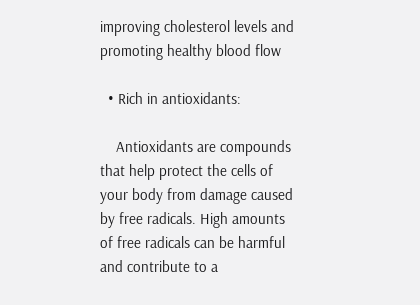improving cholesterol levels and promoting healthy blood flow

  • Rich in antioxidants:

    Antioxidants are compounds that help protect the cells of your body from damage caused by free radicals. High amounts of free radicals can be harmful and contribute to a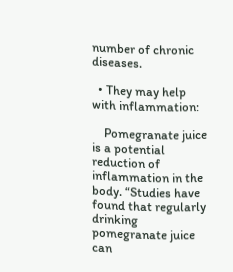number of chronic diseases.

  • They may help with inflammation:

    Pomegranate juice is a potential reduction of inflammation in the body. “Studies have found that regularly drinking pomegranate juice can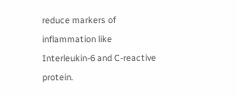reduce markers of inflammation like Interleukin-6 and C-reactive protein.